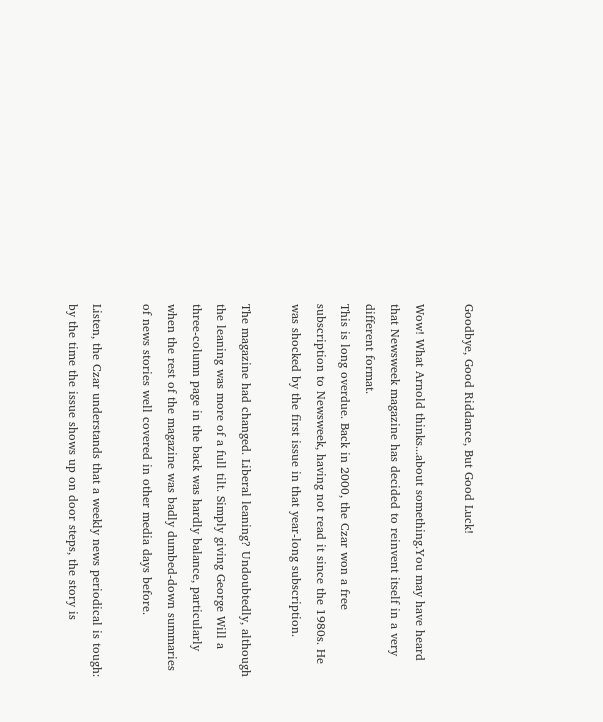Goodbye, Good Riddance, But Good Luck!

Wow! What Arnold thinks...about something.You may have heard that Newsweek magazine has decided to reinvent itself in a very different format.
This is long overdue. Back in 2000, the Czar won a free subscription to Newsweek, having not read it since the 1980s. He was shocked by the first issue in that year-long subscription.

The magazine had changed. Liberal leaning? Undoubtedly, although the leaning was more of a full tilt. Simply giving George Will a three-column page in the back was hardly balance, particularly when the rest of the magazine was badly dumbed-down summaries of news stories well covered in other media days before.

Listen, the Czar understands that a weekly news periodical is tough: by the time the issue shows up on door steps, the story is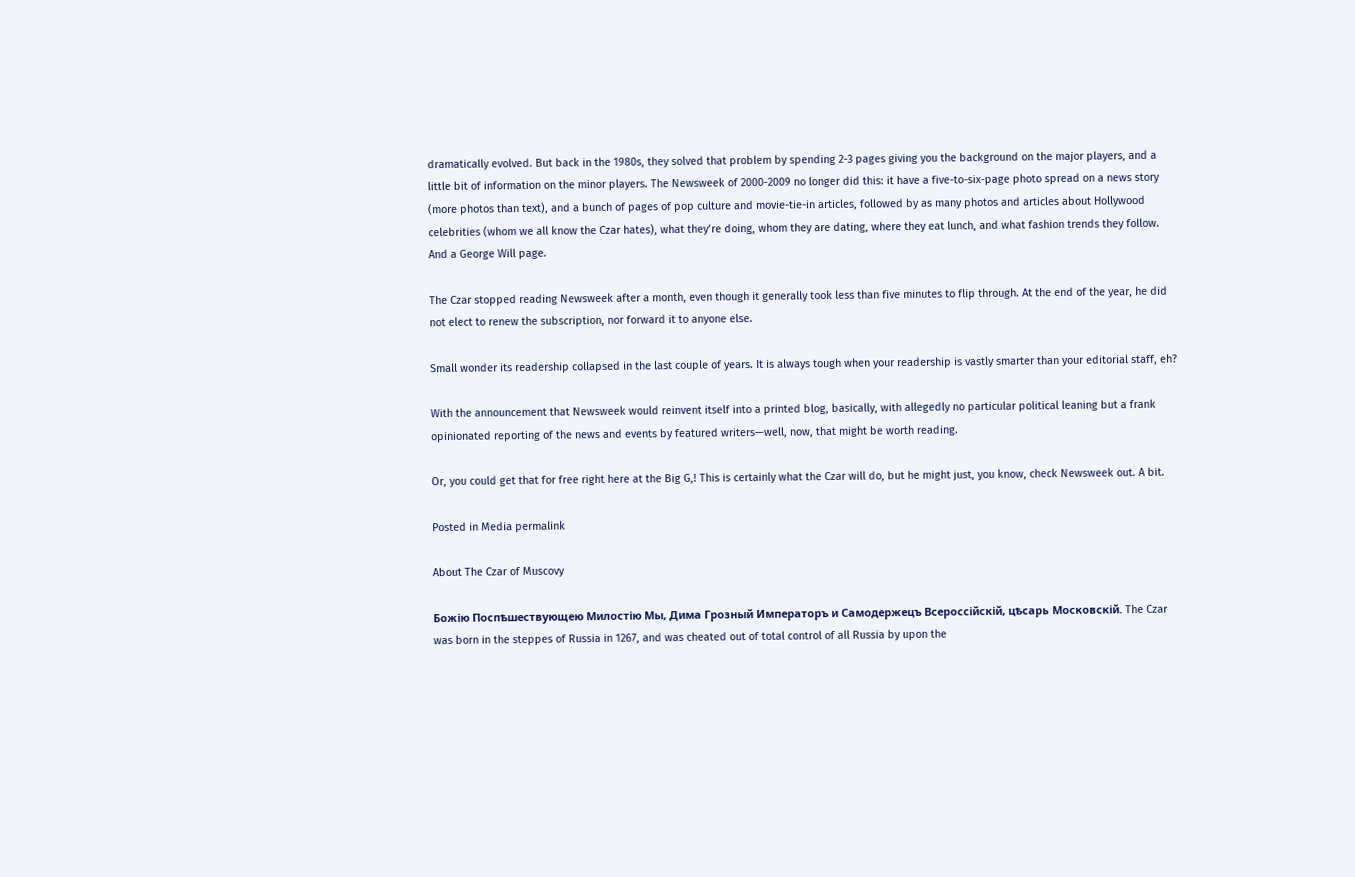dramatically evolved. But back in the 1980s, they solved that problem by spending 2-3 pages giving you the background on the major players, and a little bit of information on the minor players. The Newsweek of 2000-2009 no longer did this: it have a five-to-six-page photo spread on a news story (more photos than text), and a bunch of pages of pop culture and movie-tie-in articles, followed by as many photos and articles about Hollywood celebrities (whom we all know the Czar hates), what they’re doing, whom they are dating, where they eat lunch, and what fashion trends they follow. And a George Will page.

The Czar stopped reading Newsweek after a month, even though it generally took less than five minutes to flip through. At the end of the year, he did not elect to renew the subscription, nor forward it to anyone else.

Small wonder its readership collapsed in the last couple of years. It is always tough when your readership is vastly smarter than your editorial staff, eh?

With the announcement that Newsweek would reinvent itself into a printed blog, basically, with allegedly no particular political leaning but a frank opinionated reporting of the news and events by featured writers—well, now, that might be worth reading.

Or, you could get that for free right here at the Big G,! This is certainly what the Czar will do, but he might just, you know, check Newsweek out. A bit.

Posted in Media permalink

About The Czar of Muscovy

Божію Поспѣшествующею Милостію Мы, Дима Грозный Императоръ и Самодержецъ Всероссiйскiй, цѣсарь Московскiй. The Czar was born in the steppes of Russia in 1267, and was cheated out of total control of all Russia by upon the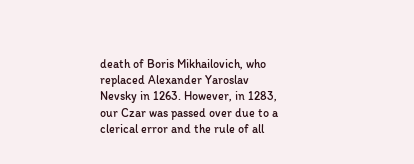death of Boris Mikhailovich, who replaced Alexander Yaroslav Nevsky in 1263. However, in 1283, our Czar was passed over due to a clerical error and the rule of all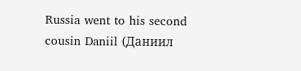Russia went to his second cousin Daniil (Даниил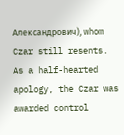Александрович), whom Czar still resents. As a half-hearted apology, the Czar was awarded control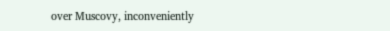over Muscovy, inconveniently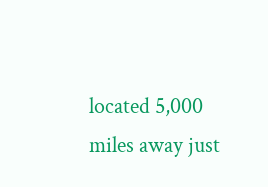located 5,000 miles away just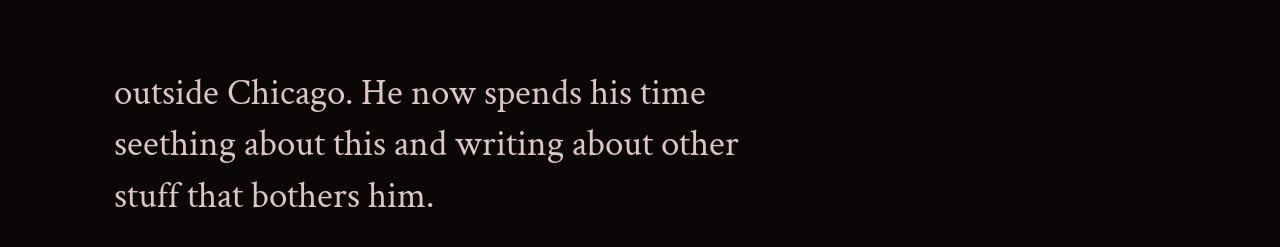outside Chicago. He now spends his time seething about this and writing about other stuff that bothers him.